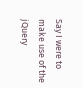Say I were to make use of the jQuery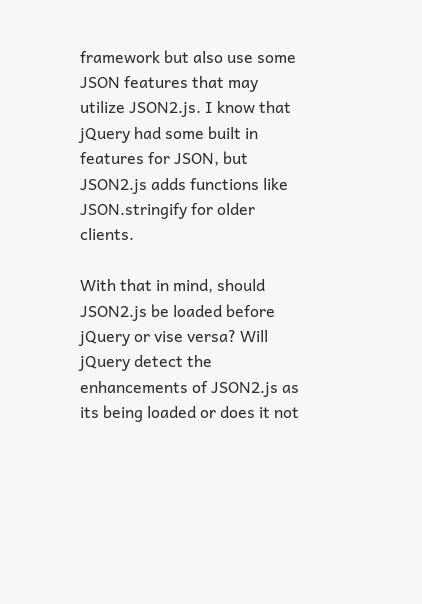framework but also use some JSON features that may utilize JSON2.js. I know that jQuery had some built in features for JSON, but JSON2.js adds functions like JSON.stringify for older clients.

With that in mind, should JSON2.js be loaded before jQuery or vise versa? Will jQuery detect the enhancements of JSON2.js as its being loaded or does it not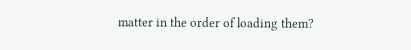matter in the order of loading them?